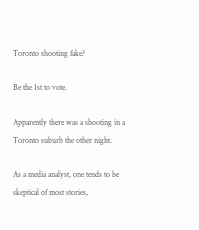Toronto shooting fake?

Be the 1st to vote.

Apparently there was a shooting in a Toronto suburb the other night.

As a media analyst, one tends to be skeptical of most stories,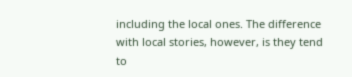including the local ones. The difference with local stories, however, is they tend to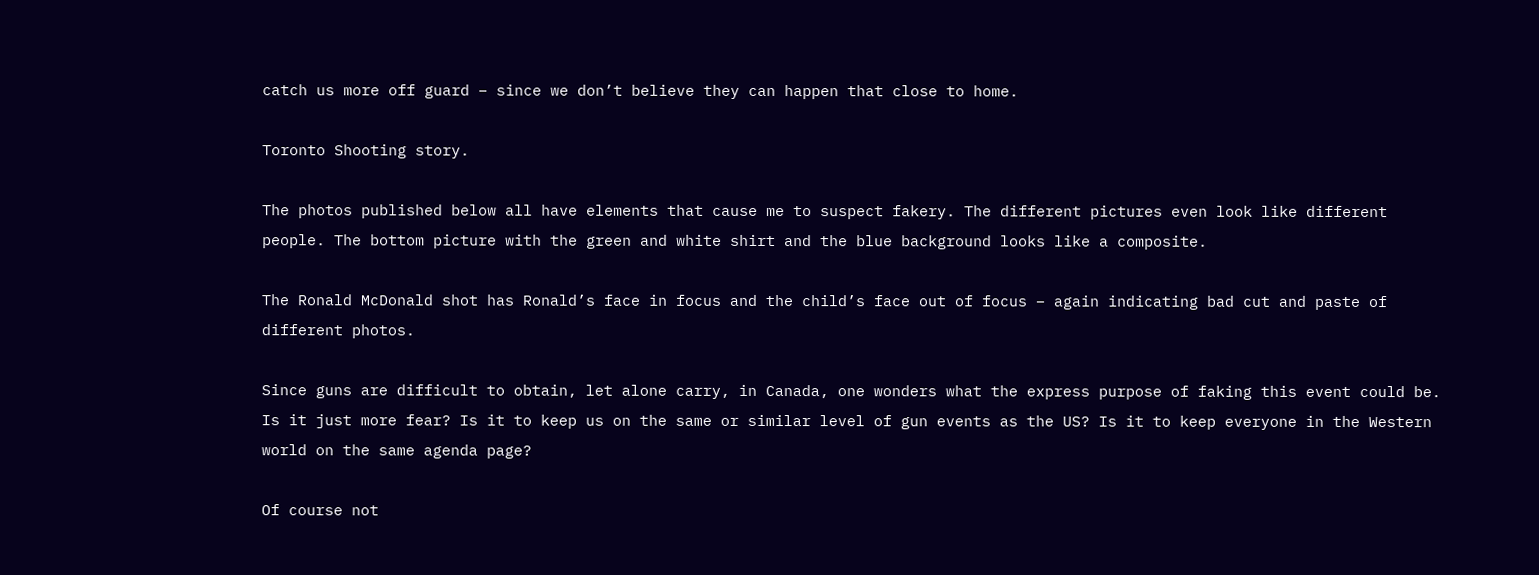catch us more off guard – since we don’t believe they can happen that close to home.

Toronto Shooting story.

The photos published below all have elements that cause me to suspect fakery. The different pictures even look like different people. The bottom picture with the green and white shirt and the blue background looks like a composite.

The Ronald McDonald shot has Ronald’s face in focus and the child’s face out of focus – again indicating bad cut and paste of different photos.

Since guns are difficult to obtain, let alone carry, in Canada, one wonders what the express purpose of faking this event could be. Is it just more fear? Is it to keep us on the same or similar level of gun events as the US? Is it to keep everyone in the Western world on the same agenda page?

Of course not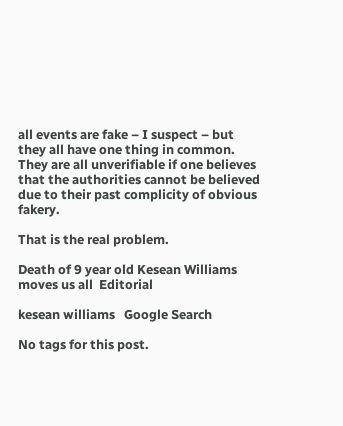all events are fake – I suspect – but they all have one thing in common. They are all unverifiable if one believes that the authorities cannot be believed due to their past complicity of obvious fakery.

That is the real problem.

Death of 9 year old Kesean Williams moves us all  Editorial

kesean williams   Google Search

No tags for this post.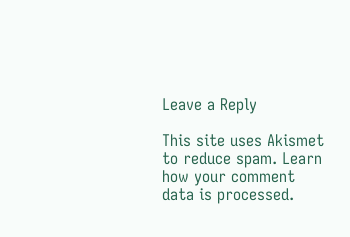Leave a Reply

This site uses Akismet to reduce spam. Learn how your comment data is processed.